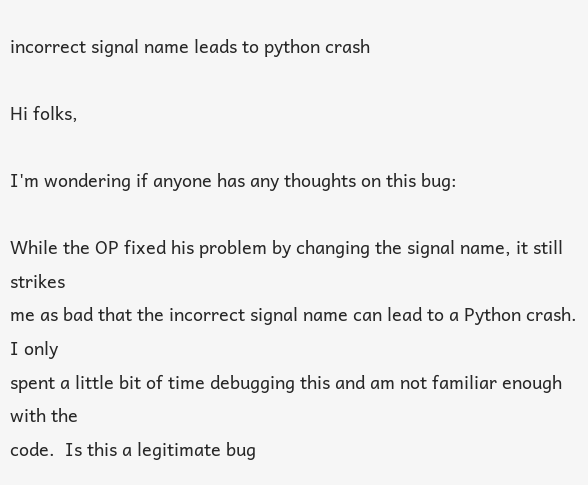incorrect signal name leads to python crash

Hi folks,

I'm wondering if anyone has any thoughts on this bug:

While the OP fixed his problem by changing the signal name, it still strikes
me as bad that the incorrect signal name can lead to a Python crash.  I only
spent a little bit of time debugging this and am not familiar enough with the
code.  Is this a legitimate bug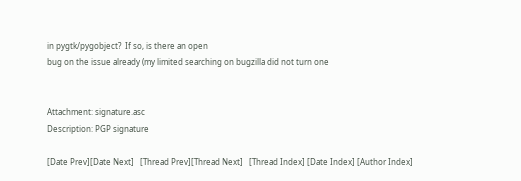in pygtk/pygobject?  If so, is there an open
bug on the issue already (my limited searching on bugzilla did not turn one


Attachment: signature.asc
Description: PGP signature

[Date Prev][Date Next]   [Thread Prev][Thread Next]   [Thread Index] [Date Index] [Author Index]